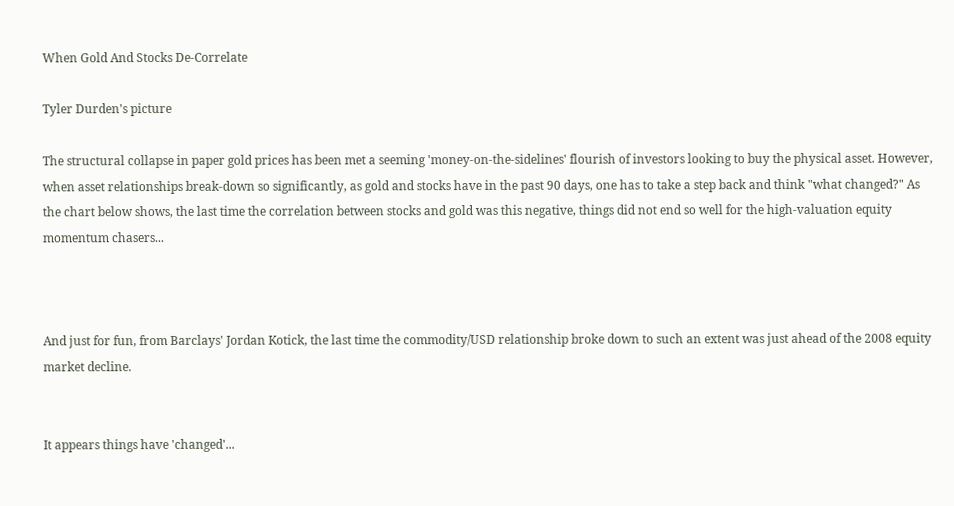When Gold And Stocks De-Correlate

Tyler Durden's picture

The structural collapse in paper gold prices has been met a seeming 'money-on-the-sidelines' flourish of investors looking to buy the physical asset. However, when asset relationships break-down so significantly, as gold and stocks have in the past 90 days, one has to take a step back and think "what changed?" As the chart below shows, the last time the correlation between stocks and gold was this negative, things did not end so well for the high-valuation equity momentum chasers...



And just for fun, from Barclays' Jordan Kotick, the last time the commodity/USD relationship broke down to such an extent was just ahead of the 2008 equity market decline.


It appears things have 'changed'...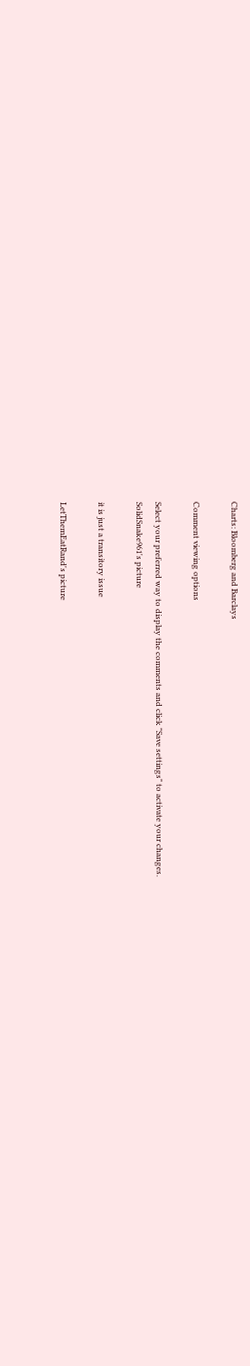Charts: Bloomberg and Barclays

Comment viewing options

Select your preferred way to display the comments and click "Save settings" to activate your changes.
SolidSnake961's picture

it is just a transitory issue

LetThemEatRand's picture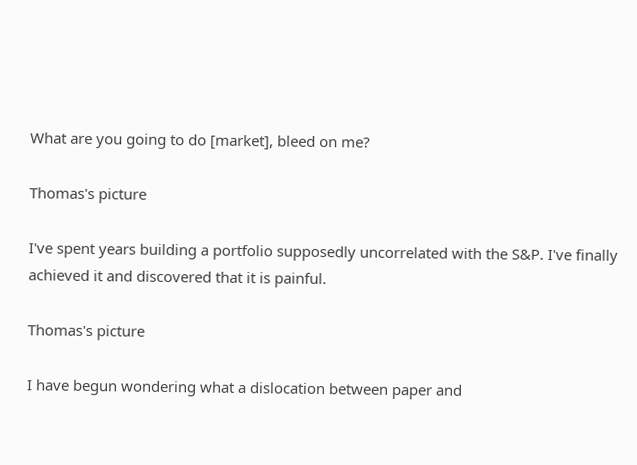What are you going to do [market], bleed on me?

Thomas's picture

I've spent years building a portfolio supposedly uncorrelated with the S&P. I've finally achieved it and discovered that it is painful.

Thomas's picture

I have begun wondering what a dislocation between paper and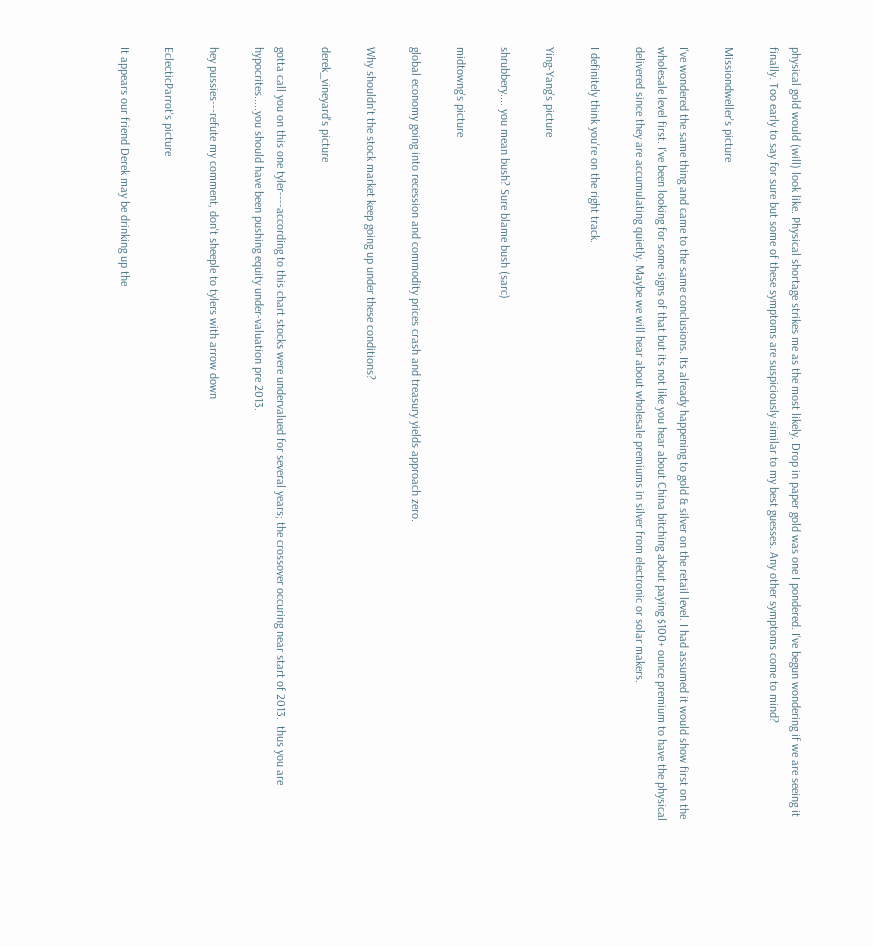physical gold would (will) look like. Physical shortage strikes me as the most likely. Drop in paper gold was one I pondered. I've begun wondering if we are seeing it finally. Too early to say for sure but some of these symptoms are suspiciously similar to my best guesses. Any other symptoms come to mind?

Missiondweller's picture

I've wondered the same thing and came to the same conclusions. Its already happening to gold & silver on the retail level. I had assumed it would show first on the wholesale level first. I've been looking for some signs of that but its not like you hear about China bitching about paying $100+ ounce premium to have the physical delivered since they are accumulating quietly. Maybe we will hear about wholesale premiums in silver from electronic or solar makers.

I definitely think you're on the right track.

Ying-Yang's picture

shrubbery.... you mean bush? Sure blame bush (sarc)

midtowng's picture

global economy going into recession and commodity prices crash and treasury yields approach zero.

Why shouldn't the stock market keep going up under these conditions?

derek_vineyard's picture

gotta call you on this one tyler----according to this chart stocks were undervalued for several years; the crossover occuring near start of 2013.  thus you are hypocrites.....you should have been pushing equity under-valuation pre 2013.

hey pussies---refute my comment, don't sheeple to tylers with arrow down

EclecticParrot's picture

It appears our friend Derek may be drinking up the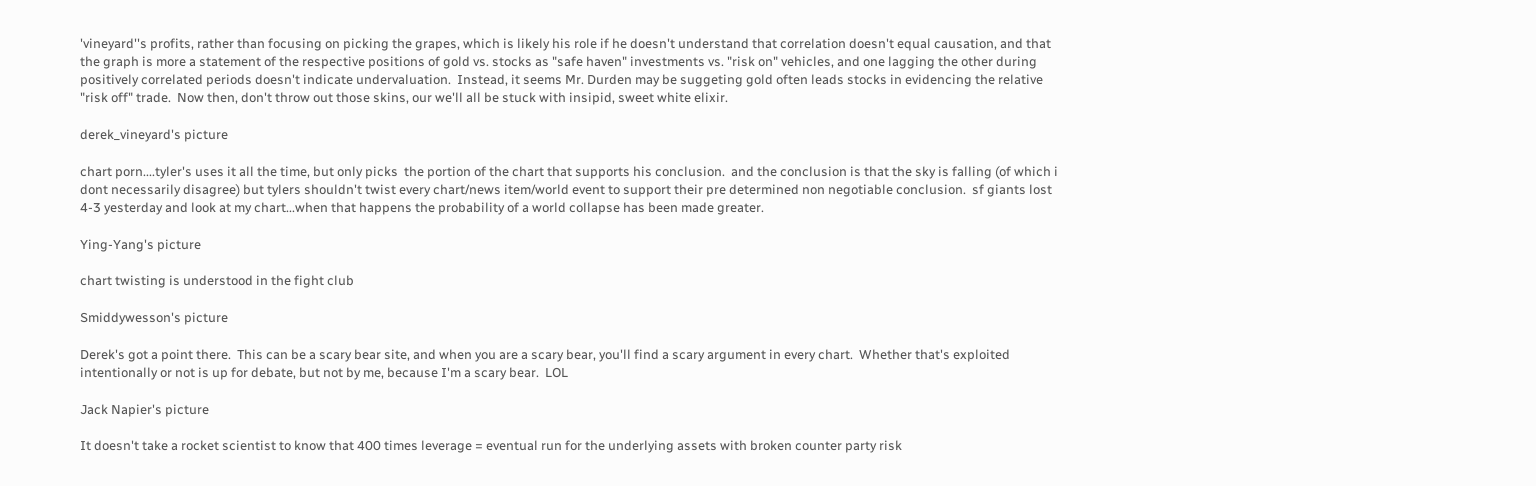'vineyard''s profits, rather than focusing on picking the grapes, which is likely his role if he doesn't understand that correlation doesn't equal causation, and that the graph is more a statement of the respective positions of gold vs. stocks as "safe haven" investments vs. "risk on" vehicles, and one lagging the other during positively correlated periods doesn't indicate undervaluation.  Instead, it seems Mr. Durden may be suggeting gold often leads stocks in evidencing the relative "risk off" trade.  Now then, don't throw out those skins, our we'll all be stuck with insipid, sweet white elixir.

derek_vineyard's picture

chart porn....tyler's uses it all the time, but only picks  the portion of the chart that supports his conclusion.  and the conclusion is that the sky is falling (of which i dont necessarily disagree) but tylers shouldn't twist every chart/news item/world event to support their pre determined non negotiable conclusion.  sf giants lost 4-3 yesterday and look at my chart...when that happens the probability of a world collapse has been made greater.

Ying-Yang's picture

chart twisting is understood in the fight club

Smiddywesson's picture

Derek's got a point there.  This can be a scary bear site, and when you are a scary bear, you'll find a scary argument in every chart.  Whether that's exploited intentionally or not is up for debate, but not by me, because I'm a scary bear.  LOL

Jack Napier's picture

It doesn't take a rocket scientist to know that 400 times leverage = eventual run for the underlying assets with broken counter party risk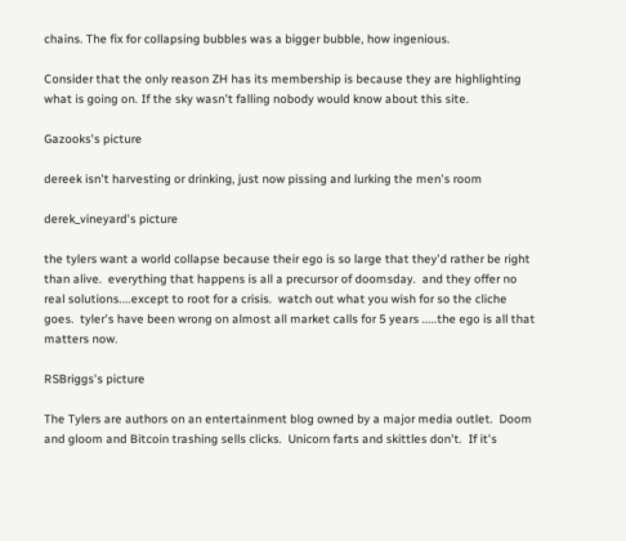chains. The fix for collapsing bubbles was a bigger bubble, how ingenious.

Consider that the only reason ZH has its membership is because they are highlighting what is going on. If the sky wasn't falling nobody would know about this site.

Gazooks's picture

dereek isn't harvesting or drinking, just now pissing and lurking the men's room

derek_vineyard's picture

the tylers want a world collapse because their ego is so large that they'd rather be right than alive.  everything that happens is all a precursor of doomsday.  and they offer no real solutions....except to root for a crisis.  watch out what you wish for so the cliche goes.  tyler's have been wrong on almost all market calls for 5 years .....the ego is all that matters now.

RSBriggs's picture

The Tylers are authors on an entertainment blog owned by a major media outlet.  Doom and gloom and Bitcoin trashing sells clicks.  Unicorn farts and skittles don't.  If it's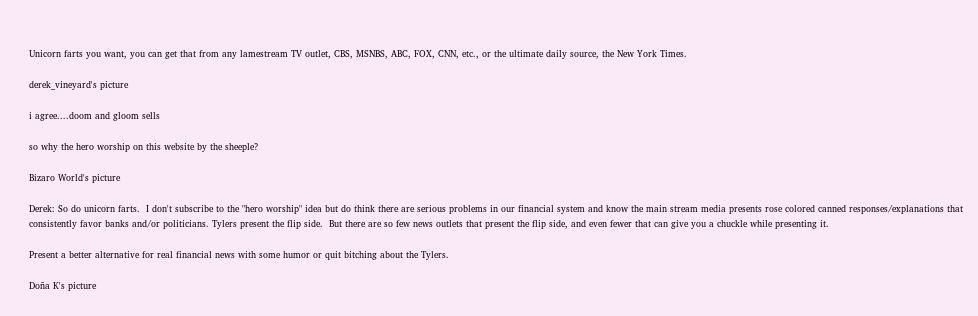Unicorn farts you want, you can get that from any lamestream TV outlet, CBS, MSNBS, ABC, FOX, CNN, etc., or the ultimate daily source, the New York Times.

derek_vineyard's picture

i agree....doom and gloom sells

so why the hero worship on this website by the sheeple?

Bizaro World's picture

Derek: So do unicorn farts.  I don't subscribe to the "hero worship" idea but do think there are serious problems in our financial system and know the main stream media presents rose colored canned responses/explanations that consistently favor banks and/or politicians. Tylers present the flip side.  But there are so few news outlets that present the flip side, and even fewer that can give you a chuckle while presenting it.

Present a better alternative for real financial news with some humor or quit bitching about the Tylers.

Doña K's picture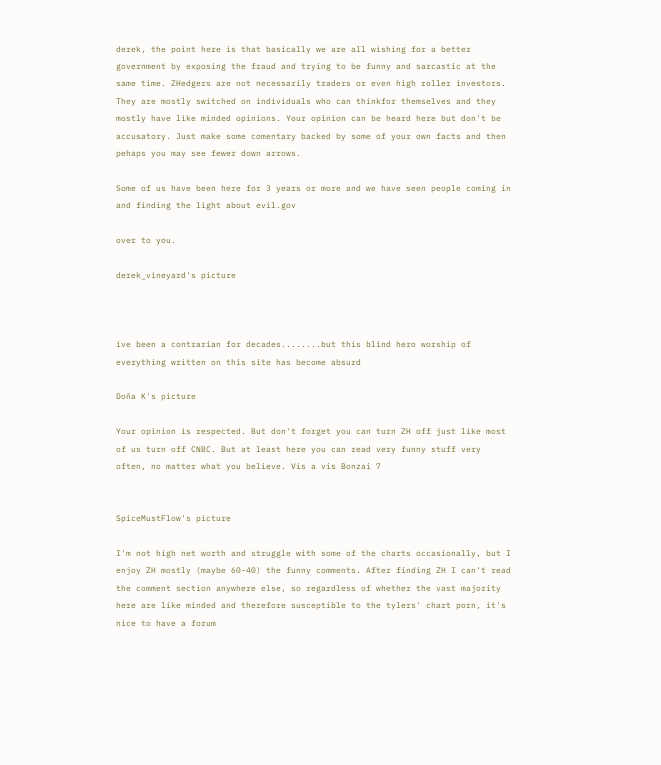derek, the point here is that basically we are all wishing for a better government by exposing the fraud and trying to be funny and sarcastic at the same time. ZHedgers are not necessarily traders or even high roller investors. They are mostly switched on individuals who can thinkfor themselves and they mostly have like minded opinions. Your opinion can be heard here but don't be accusatory. Just make some comentary backed by some of your own facts and then pehaps you may see fewer down arrows.

Some of us have been here for 3 years or more and we have seen people coming in and finding the light about evil.gov

over to you.

derek_vineyard's picture



ive been a contrarian for decades........but this blind hero worship of everything written on this site has become absurd

Doña K's picture

Your opinion is respected. But don't forget you can turn ZH off just like most of us turn off CNBC. But at least here you can read very funny stuff very often, no matter what you believe. Vis a vis Bonzai 7


SpiceMustFlow's picture

I'm not high net worth and struggle with some of the charts occasionally, but I enjoy ZH mostly (maybe 60-40) the funny comments. After finding ZH I can't read the comment section anywhere else, so regardless of whether the vast majority here are like minded and therefore susceptible to the tylers' chart porn, it's nice to have a forum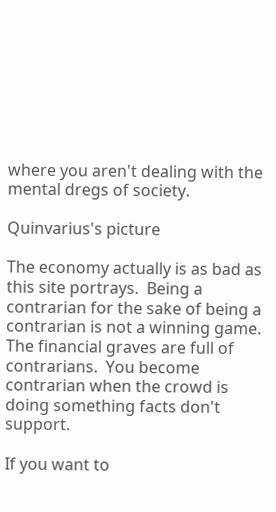where you aren't dealing with the mental dregs of society.

Quinvarius's picture

The economy actually is as bad as this site portrays.  Being a contrarian for the sake of being a contrarian is not a winning game.  The financial graves are full of contrarians.  You become contrarian when the crowd is doing something facts don't support.

If you want to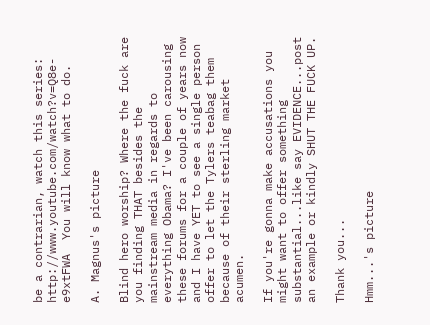be a contrarian, watch this series:  http://www.youtube.com/watch?v=Q8e-e9xtFWA  You will know what to do.

A. Magnus's picture

Blind hero worship? Where the fuck are you finding THAT besides the mainstream media in regards to everything Obama? I've been carousing these forums for a couple of years now and I have YET to see a single person offer to let the Tylers teabag them because of their sterling market acumen.

If you're gonna make accusations you might want to offer something substantial...like say EVIDENCE...post an example or kindly SHUT THE FUCK UP.

Thank you...

Hmm...'s picture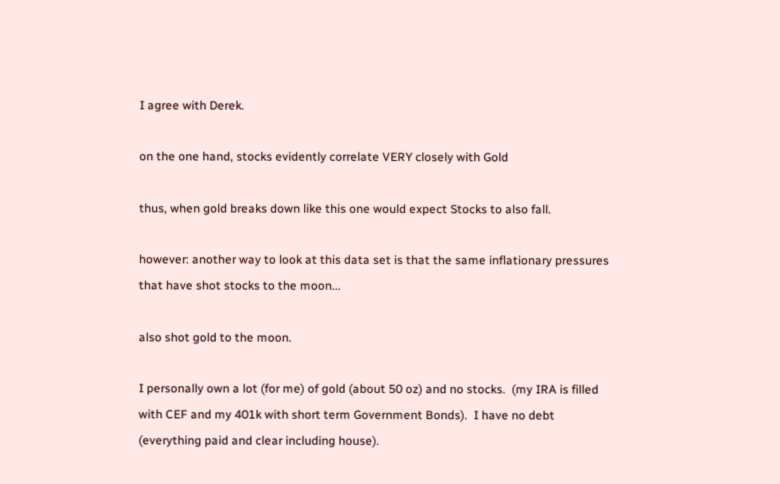I agree with Derek.

on the one hand, stocks evidently correlate VERY closely with Gold

thus, when gold breaks down like this one would expect Stocks to also fall.

however: another way to look at this data set is that the same inflationary pressures that have shot stocks to the moon...

also shot gold to the moon.

I personally own a lot (for me) of gold (about 50 oz) and no stocks.  (my IRA is filled with CEF and my 401k with short term Government Bonds).  I have no debt (everything paid and clear including house).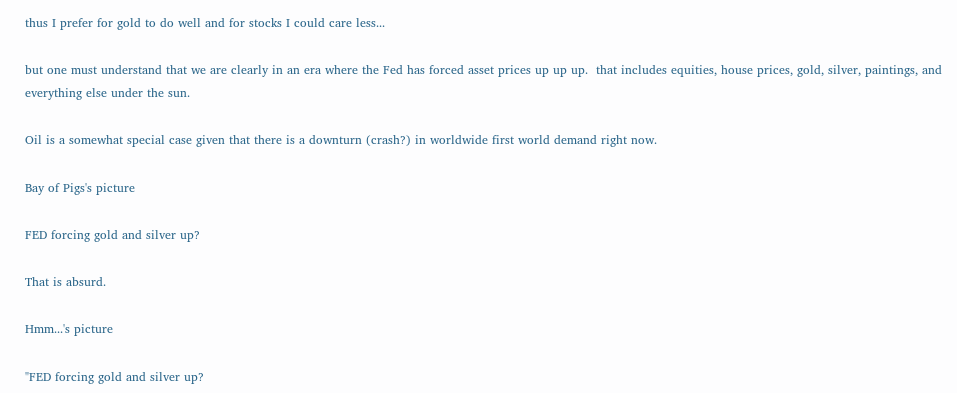thus I prefer for gold to do well and for stocks I could care less...

but one must understand that we are clearly in an era where the Fed has forced asset prices up up up.  that includes equities, house prices, gold, silver, paintings, and everything else under the sun.

Oil is a somewhat special case given that there is a downturn (crash?) in worldwide first world demand right now.

Bay of Pigs's picture

FED forcing gold and silver up?

That is absurd.

Hmm...'s picture

"FED forcing gold and silver up?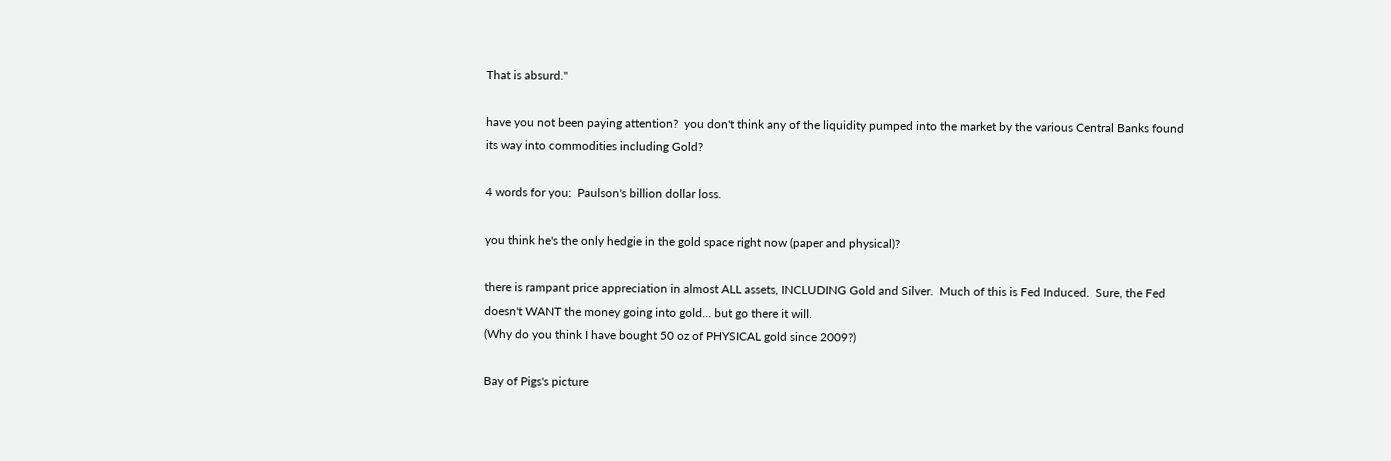That is absurd."

have you not been paying attention?  you don't think any of the liquidity pumped into the market by the various Central Banks found its way into commodities including Gold?

4 words for you:  Paulson's billion dollar loss.

you think he's the only hedgie in the gold space right now (paper and physical)?

there is rampant price appreciation in almost ALL assets, INCLUDING Gold and Silver.  Much of this is Fed Induced.  Sure, the Fed doesn't WANT the money going into gold... but go there it will.
(Why do you think I have bought 50 oz of PHYSICAL gold since 2009?)

Bay of Pigs's picture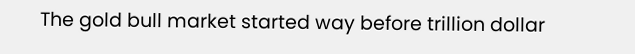The gold bull market started way before trillion dollar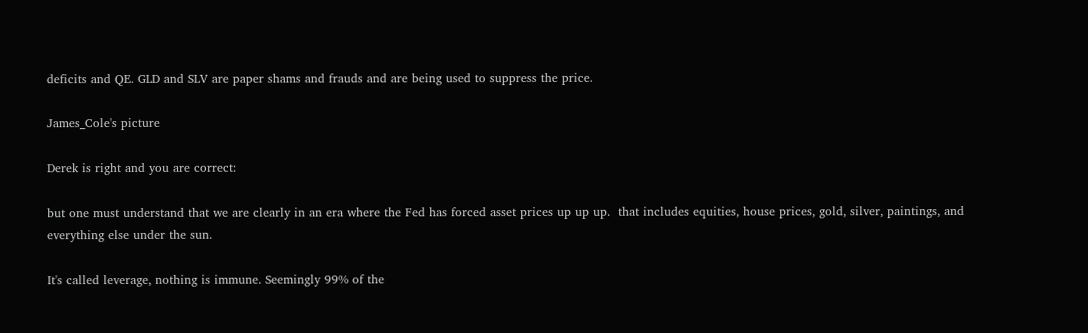deficits and QE. GLD and SLV are paper shams and frauds and are being used to suppress the price.

James_Cole's picture

Derek is right and you are correct:

but one must understand that we are clearly in an era where the Fed has forced asset prices up up up.  that includes equities, house prices, gold, silver, paintings, and everything else under the sun.

It's called leverage, nothing is immune. Seemingly 99% of the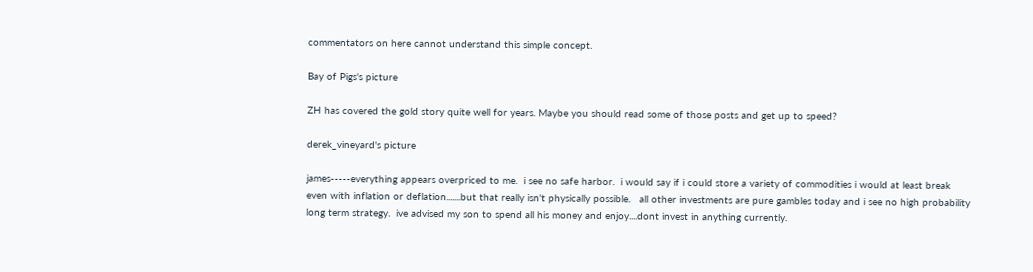commentators on here cannot understand this simple concept.

Bay of Pigs's picture

ZH has covered the gold story quite well for years. Maybe you should read some of those posts and get up to speed?

derek_vineyard's picture

james-----everything appears overpriced to me.  i see no safe harbor.  i would say if i could store a variety of commodities i would at least break even with inflation or deflation.......but that really isn't physically possible.   all other investments are pure gambles today and i see no high probability long term strategy.  ive advised my son to spend all his money and enjoy....dont invest in anything currently.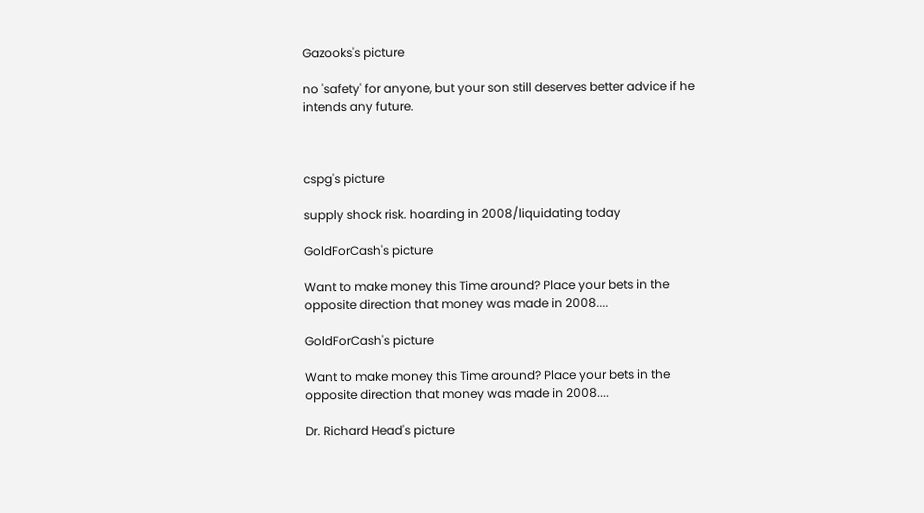Gazooks's picture

no 'safety' for anyone, but your son still deserves better advice if he intends any future.



cspg's picture

supply shock risk. hoarding in 2008/liquidating today

GoldForCash's picture

Want to make money this Time around? Place your bets in the opposite direction that money was made in 2008....

GoldForCash's picture

Want to make money this Time around? Place your bets in the opposite direction that money was made in 2008....

Dr. Richard Head's picture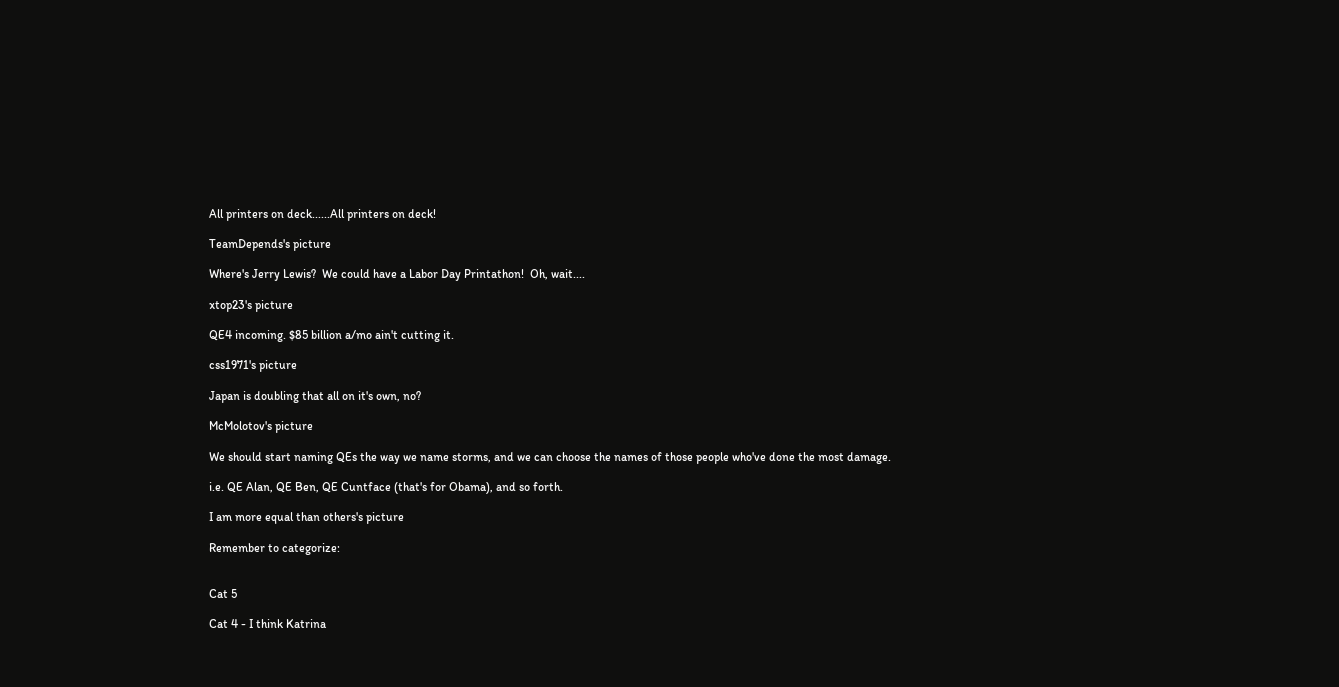All printers on deck......All printers on deck!

TeamDepends's picture

Where's Jerry Lewis?  We could have a Labor Day Printathon!  Oh, wait....

xtop23's picture

QE4 incoming. $85 billion a/mo ain't cutting it.

css1971's picture

Japan is doubling that all on it's own, no?

McMolotov's picture

We should start naming QEs the way we name storms, and we can choose the names of those people who've done the most damage.

i.e. QE Alan, QE Ben, QE Cuntface (that's for Obama), and so forth.

I am more equal than others's picture

Remember to categorize:


Cat 5

Cat 4 - I think Katrina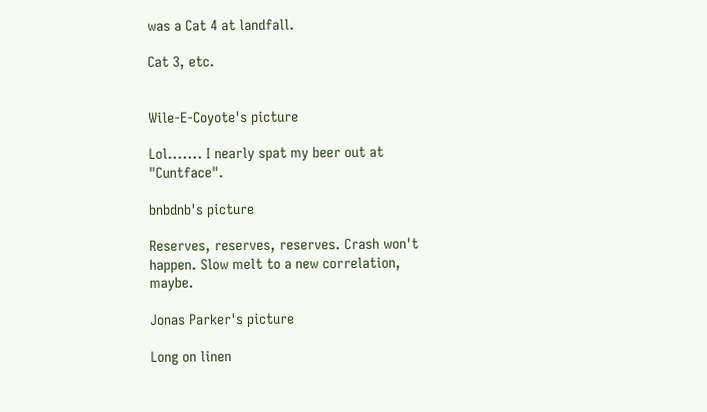was a Cat 4 at landfall.

Cat 3, etc.


Wile-E-Coyote's picture

Lol....... I nearly spat my beer out at "Cuntface".

bnbdnb's picture

Reserves, reserves, reserves. Crash won't happen. Slow melt to a new correlation, maybe.

Jonas Parker's picture

Long on linen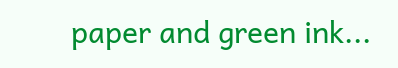paper and green ink...